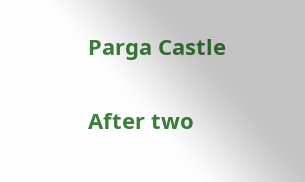Parga Castle

After two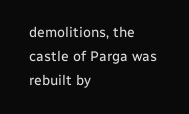demolitions, the castle of Parga was rebuilt by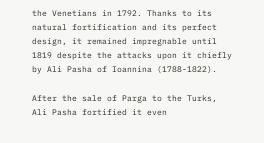the Venetians in 1792. Thanks to its natural fortification and its perfect design, it remained impregnable until 1819 despite the attacks upon it chiefly by Ali Pasha of Ioannina (1788-1822).

After the sale of Parga to the Turks, Ali Pasha fortified it even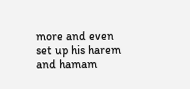more and even set up his harem and hamam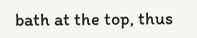bath at the top, thus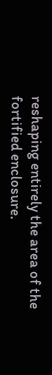reshaping entirely the area of the fortified enclosure.